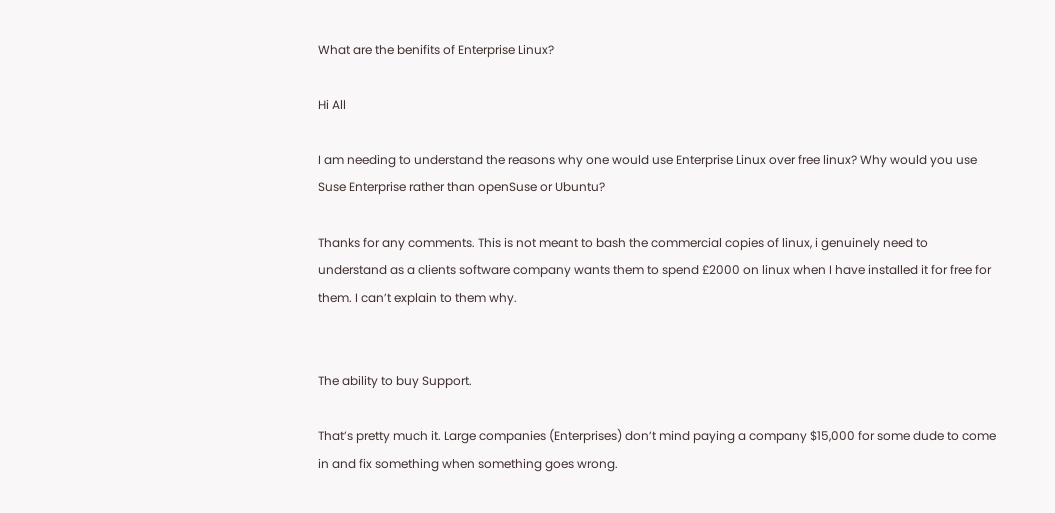What are the benifits of Enterprise Linux?

Hi All

I am needing to understand the reasons why one would use Enterprise Linux over free linux? Why would you use Suse Enterprise rather than openSuse or Ubuntu?

Thanks for any comments. This is not meant to bash the commercial copies of linux, i genuinely need to understand as a clients software company wants them to spend £2000 on linux when I have installed it for free for them. I can’t explain to them why.


The ability to buy Support.

That’s pretty much it. Large companies (Enterprises) don’t mind paying a company $15,000 for some dude to come in and fix something when something goes wrong.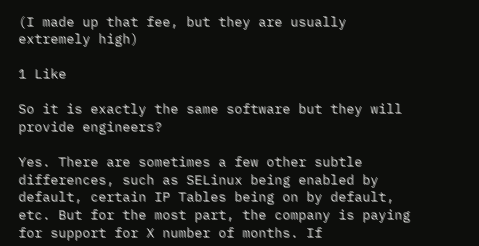(I made up that fee, but they are usually extremely high)

1 Like

So it is exactly the same software but they will provide engineers?

Yes. There are sometimes a few other subtle differences, such as SELinux being enabled by default, certain IP Tables being on by default, etc. But for the most part, the company is paying for support for X number of months. If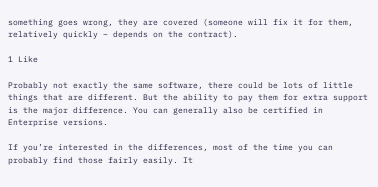something goes wrong, they are covered (someone will fix it for them, relatively quickly – depends on the contract).

1 Like

Probably not exactly the same software, there could be lots of little things that are different. But the ability to pay them for extra support is the major difference. You can generally also be certified in Enterprise versions.

If you’re interested in the differences, most of the time you can probably find those fairly easily. It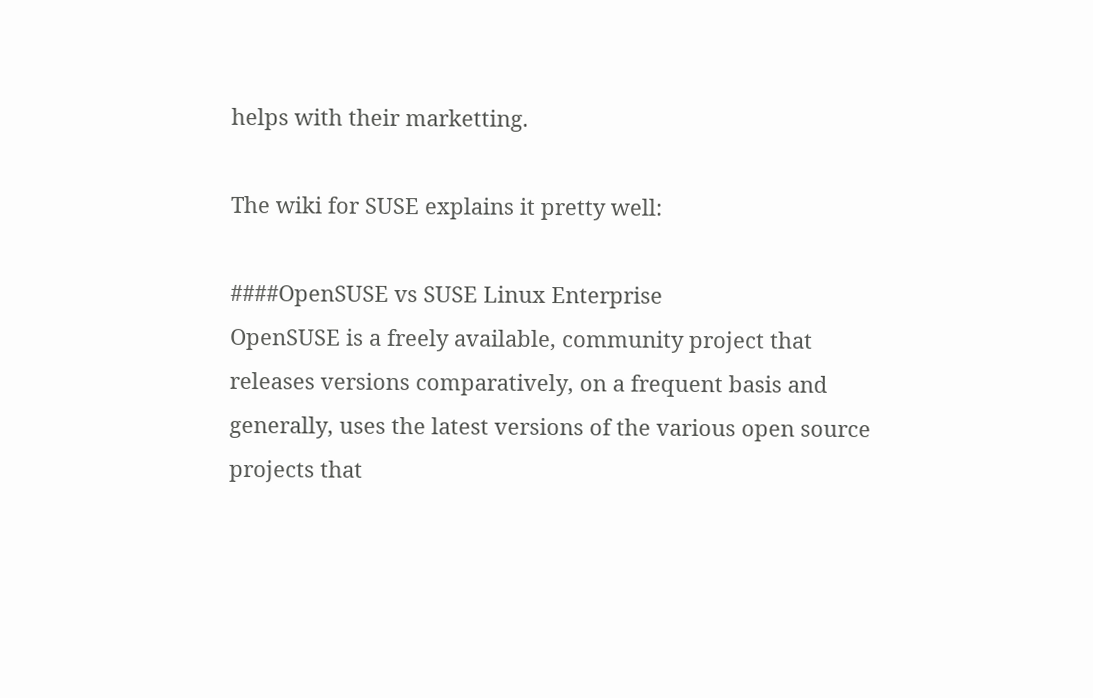helps with their marketting.

The wiki for SUSE explains it pretty well:

####OpenSUSE vs SUSE Linux Enterprise
OpenSUSE is a freely available, community project that releases versions comparatively, on a frequent basis and generally, uses the latest versions of the various open source projects that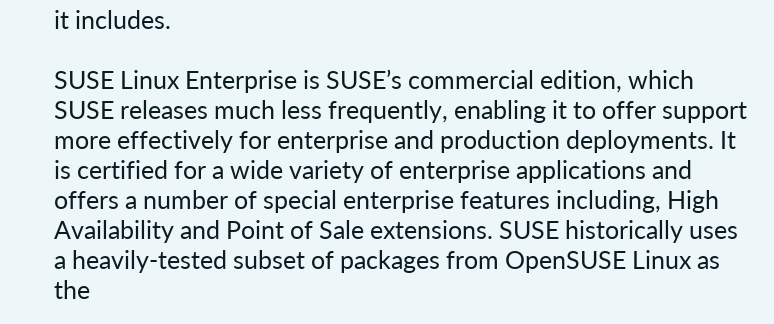it includes.

SUSE Linux Enterprise is SUSE’s commercial edition, which SUSE releases much less frequently, enabling it to offer support more effectively for enterprise and production deployments. It is certified for a wide variety of enterprise applications and offers a number of special enterprise features including, High Availability and Point of Sale extensions. SUSE historically uses a heavily-tested subset of packages from OpenSUSE Linux as the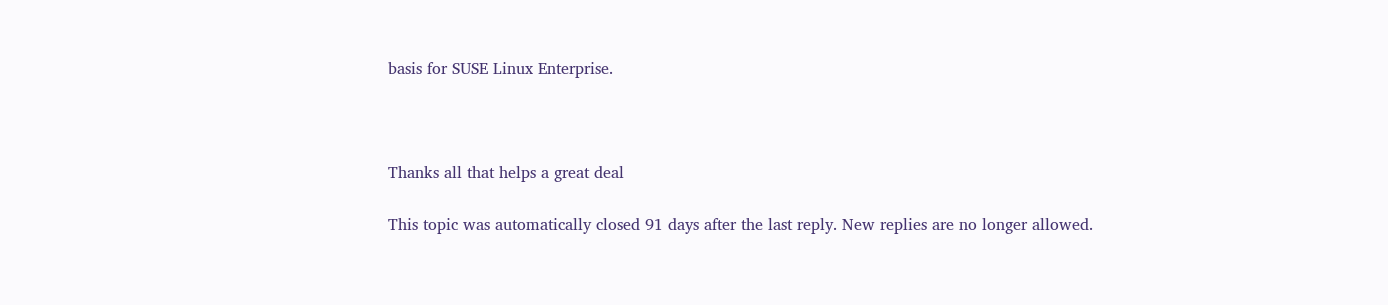basis for SUSE Linux Enterprise.



Thanks all that helps a great deal

This topic was automatically closed 91 days after the last reply. New replies are no longer allowed.